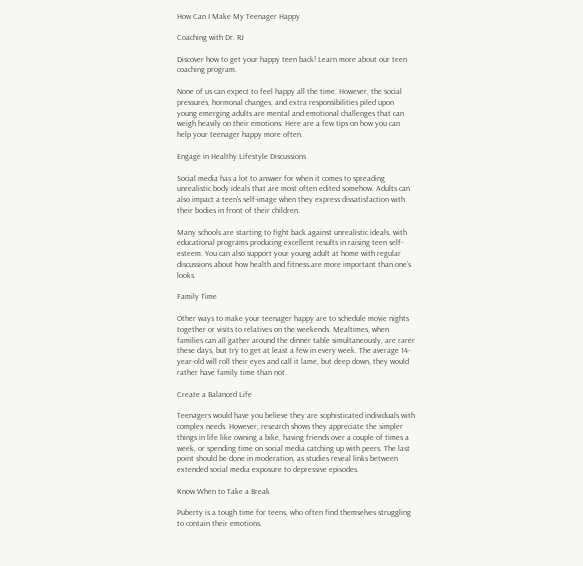How Can I Make My Teenager Happy

Coaching with Dr. RJ

Discover how to get your happy teen back! Learn more about our teen coaching program.

None of us can expect to feel happy all the time. However, the social pressures, hormonal changes, and extra responsibilities piled upon young emerging adults are mental and emotional challenges that can weigh heavily on their emotions. Here are a few tips on how you can help your teenager happy more often.

Engage in Healthy Lifestyle Discussions

Social media has a lot to answer for when it comes to spreading unrealistic body ideals that are most often edited somehow. Adults can also impact a teen’s self-image when they express dissatisfaction with their bodies in front of their children.

Many schools are starting to fight back against unrealistic ideals, with educational programs producing excellent results in raising teen self-esteem. You can also support your young adult at home with regular discussions about how health and fitness are more important than one’s looks.

Family Time

Other ways to make your teenager happy are to schedule movie nights together or visits to relatives on the weekends. Mealtimes, when families can all gather around the dinner table simultaneously, are rarer these days, but try to get at least a few in every week. The average 14-year-old will roll their eyes and call it lame, but deep down, they would rather have family time than not.

Create a Balanced Life

Teenagers would have you believe they are sophisticated individuals with complex needs. However, research shows they appreciate the simpler things in life like owning a bike, having friends over a couple of times a week, or spending time on social media catching up with peers. The last point should be done in moderation, as studies reveal links between extended social media exposure to depressive episodes.

Know When to Take a Break

Puberty is a tough time for teens, who often find themselves struggling to contain their emotions.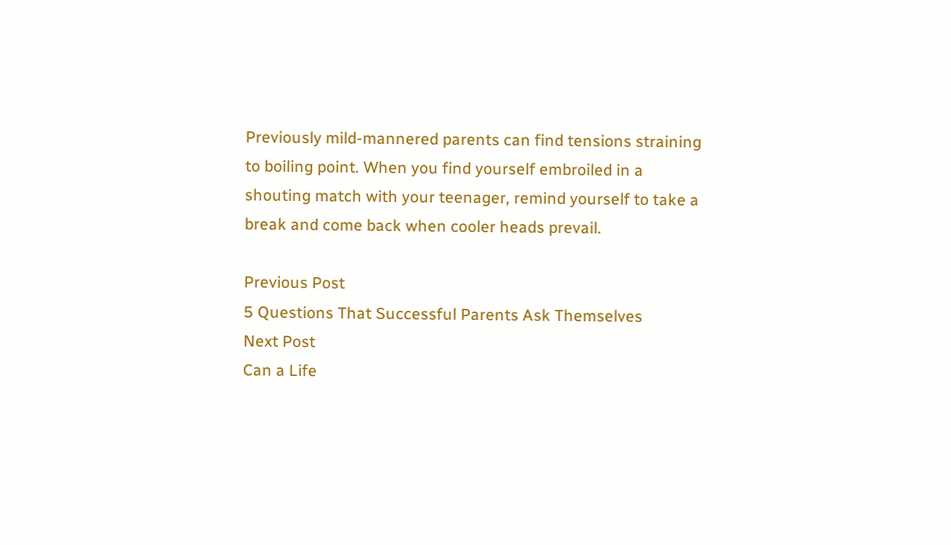Previously mild-mannered parents can find tensions straining to boiling point. When you find yourself embroiled in a shouting match with your teenager, remind yourself to take a break and come back when cooler heads prevail.

Previous Post
5 Questions That Successful Parents Ask Themselves
Next Post
Can a Life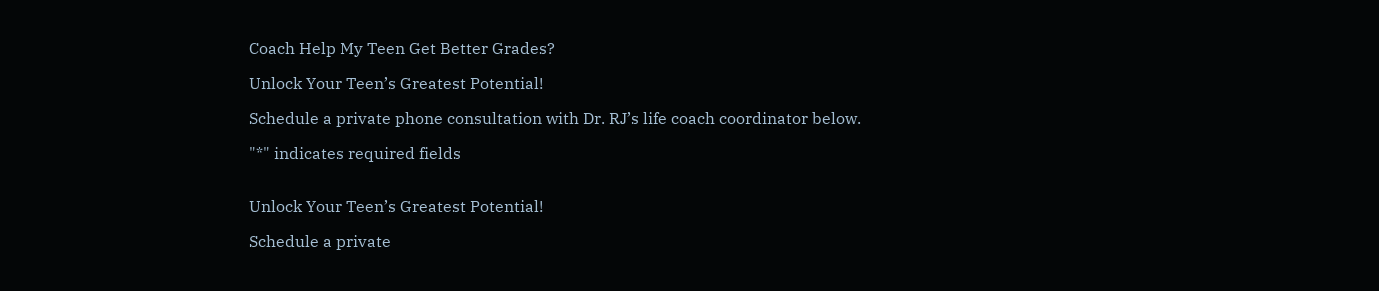Coach Help My Teen Get Better Grades?

Unlock Your Teen’s Greatest Potential!

Schedule a private phone consultation with Dr. RJ’s life coach coordinator below.

"*" indicates required fields


Unlock Your Teen’s Greatest Potential!

Schedule a private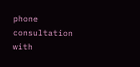phone consultation with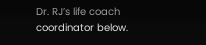Dr. RJ’s life coach coordinator below.